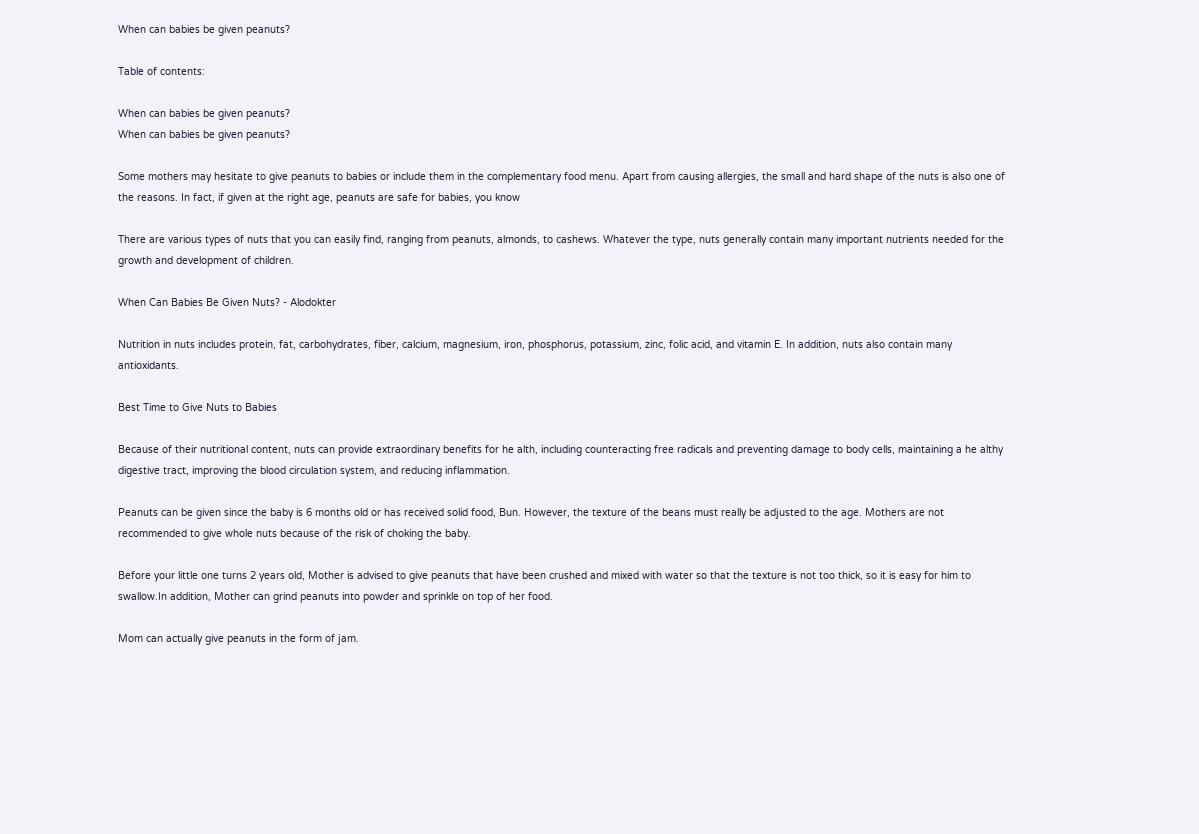When can babies be given peanuts?

Table of contents:

When can babies be given peanuts?
When can babies be given peanuts?

Some mothers may hesitate to give peanuts to babies or include them in the complementary food menu. Apart from causing allergies, the small and hard shape of the nuts is also one of the reasons. In fact, if given at the right age, peanuts are safe for babies, you know

There are various types of nuts that you can easily find, ranging from peanuts, almonds, to cashews. Whatever the type, nuts generally contain many important nutrients needed for the growth and development of children.

When Can Babies Be Given Nuts? - Alodokter

Nutrition in nuts includes protein, fat, carbohydrates, fiber, calcium, magnesium, iron, phosphorus, potassium, zinc, folic acid, and vitamin E. In addition, nuts also contain many antioxidants.

Best Time to Give Nuts to Babies

Because of their nutritional content, nuts can provide extraordinary benefits for he alth, including counteracting free radicals and preventing damage to body cells, maintaining a he althy digestive tract, improving the blood circulation system, and reducing inflammation.

Peanuts can be given since the baby is 6 months old or has received solid food, Bun. However, the texture of the beans must really be adjusted to the age. Mothers are not recommended to give whole nuts because of the risk of choking the baby.

Before your little one turns 2 years old, Mother is advised to give peanuts that have been crushed and mixed with water so that the texture is not too thick, so it is easy for him to swallow.In addition, Mother can grind peanuts into powder and sprinkle on top of her food.

Mom can actually give peanuts in the form of jam.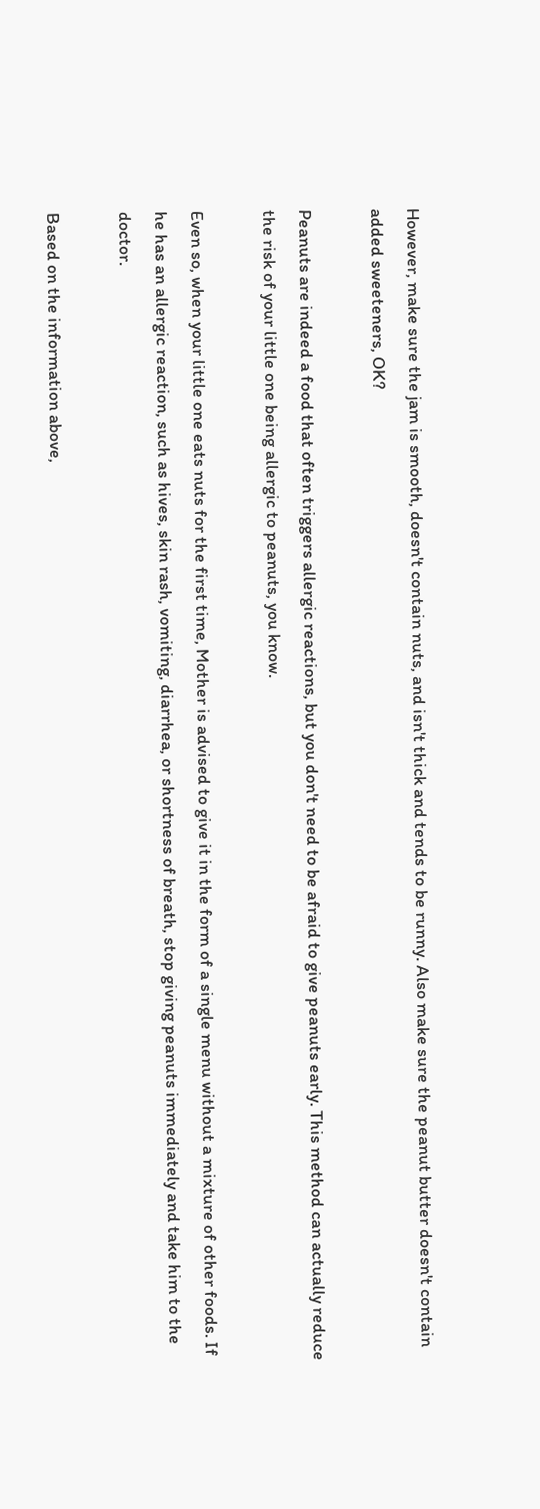However, make sure the jam is smooth, doesn't contain nuts, and isn't thick and tends to be runny. Also make sure the peanut butter doesn't contain added sweeteners, OK?

Peanuts are indeed a food that often triggers allergic reactions, but you don't need to be afraid to give peanuts early. This method can actually reduce the risk of your little one being allergic to peanuts, you know.

Even so, when your little one eats nuts for the first time, Mother is advised to give it in the form of a single menu without a mixture of other foods. If he has an allergic reaction, such as hives, skin rash, vomiting, diarrhea, or shortness of breath, stop giving peanuts immediately and take him to the doctor.

Based on the information above,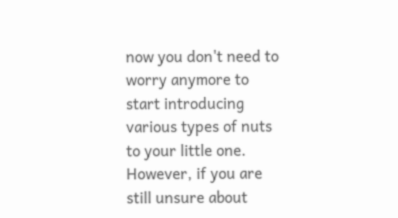now you don't need to worry anymore to start introducing various types of nuts to your little one. However, if you are still unsure about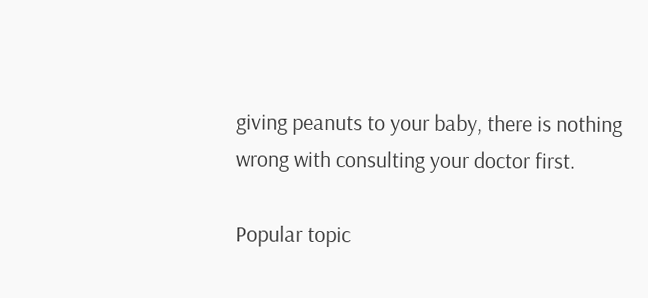giving peanuts to your baby, there is nothing wrong with consulting your doctor first.

Popular topic